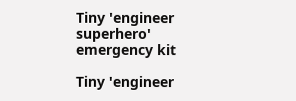Tiny 'engineer superhero' emergency kit

Tiny 'engineer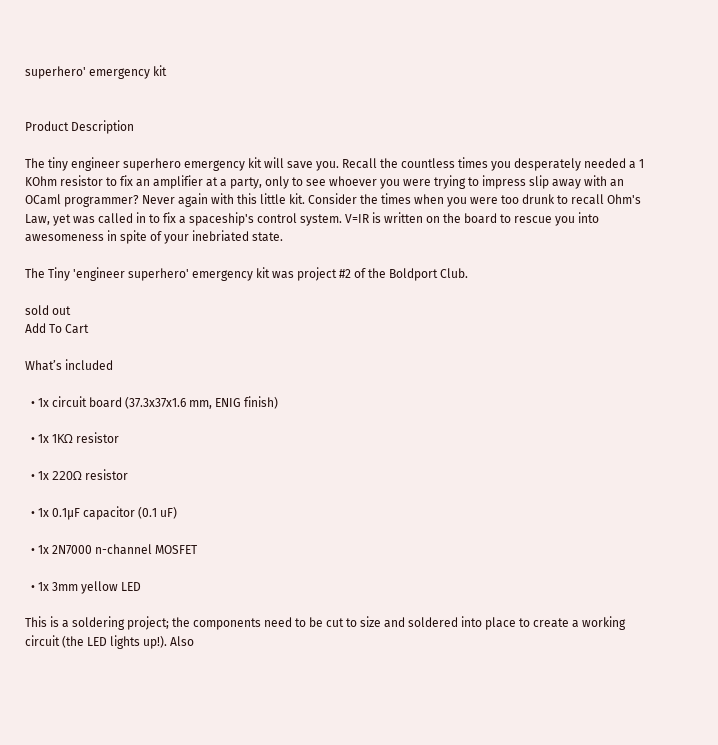superhero' emergency kit


Product Description

The tiny engineer superhero emergency kit will save you. Recall the countless times you desperately needed a 1 KOhm resistor to fix an amplifier at a party, only to see whoever you were trying to impress slip away with an OCaml programmer? Never again with this little kit. Consider the times when you were too drunk to recall Ohm's Law, yet was called in to fix a spaceship's control system. V=IR is written on the board to rescue you into awesomeness in spite of your inebriated state.

The Tiny 'engineer superhero' emergency kit was project #2 of the Boldport Club.

sold out
Add To Cart

What’s included

  • 1x circuit board (37.3x37x1.6 mm, ENIG finish)

  • 1x 1KΩ resistor

  • 1x 220Ω resistor

  • 1x 0.1µF capacitor (0.1 uF)

  • 1x 2N7000 n-channel MOSFET

  • 1x 3mm yellow LED

This is a soldering project; the components need to be cut to size and soldered into place to create a working circuit (the LED lights up!). Also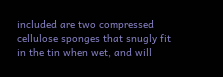included are two compressed cellulose sponges that snugly fit in the tin when wet, and will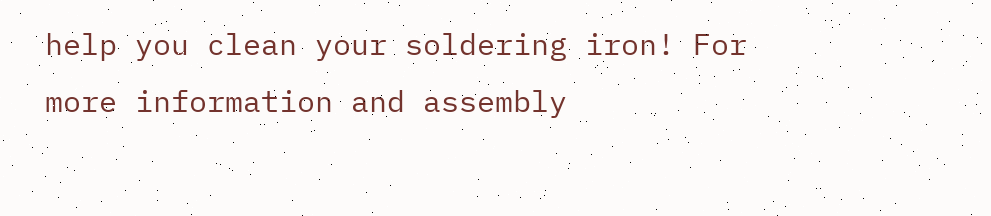help you clean your soldering iron! For more information and assembly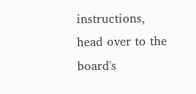instructions, head over to the board's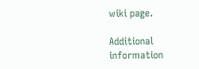wiki page.

Additional information